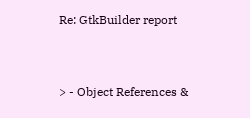Re: GtkBuilder report


> - Object References &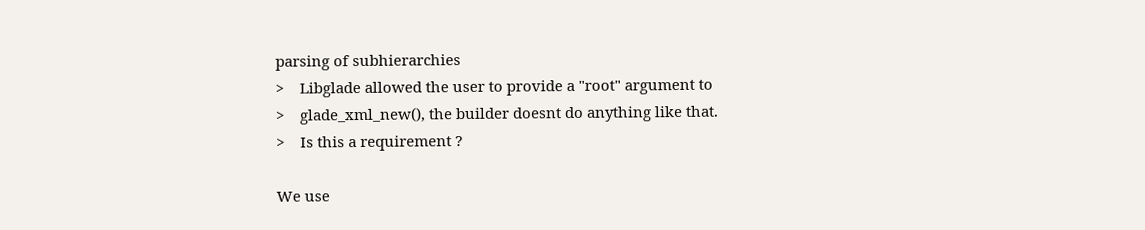parsing of subhierarchies
>    Libglade allowed the user to provide a "root" argument to
>    glade_xml_new(), the builder doesnt do anything like that.
>    Is this a requirement ?

We use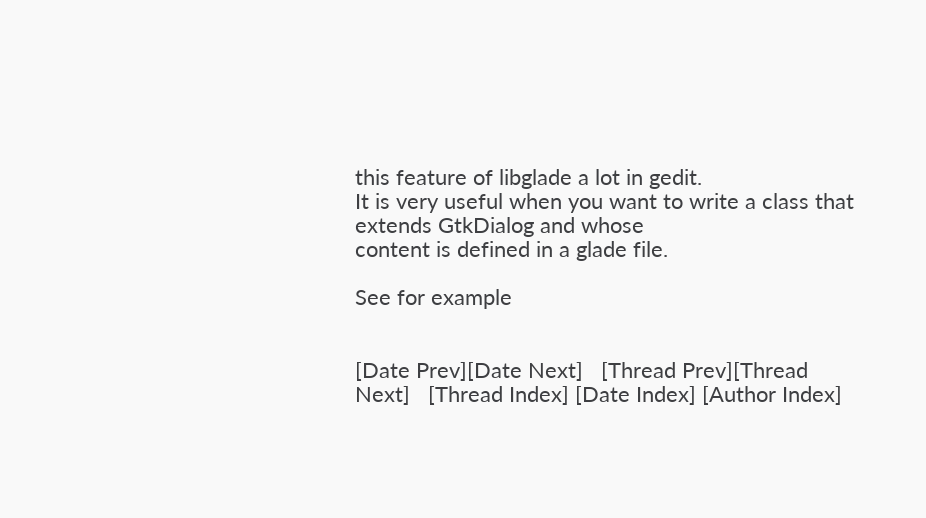this feature of libglade a lot in gedit.
It is very useful when you want to write a class that extends GtkDialog and whose
content is defined in a glade file.

See for example


[Date Prev][Date Next]   [Thread Prev][Thread Next]   [Thread Index] [Date Index] [Author Index]